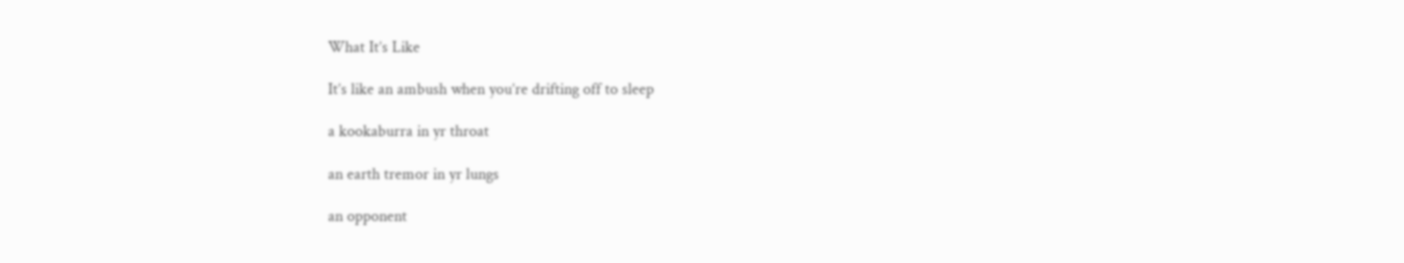What It’s Like

It’s like an ambush when you’re drifting off to sleep

a kookaburra in yr throat

an earth tremor in yr lungs

an opponent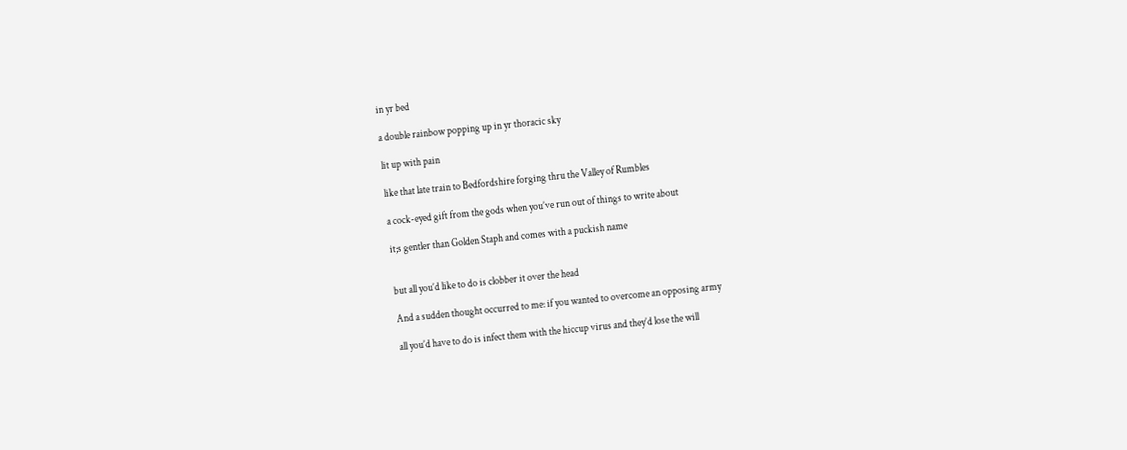in yr bed

a double rainbow popping up in yr thoracic sky

lit up with pain

like that late train to Bedfordshire forging thru the Valley of Rumbles

a cock-eyed gift from the gods when you’ve run out of things to write about

it;s gentler than Golden Staph and comes with a puckish name


but all you’d like to do is clobber it over the head

And a sudden thought occurred to me: if you wanted to overcome an opposing army

all you’d have to do is infect them with the hiccup virus and they’d lose the will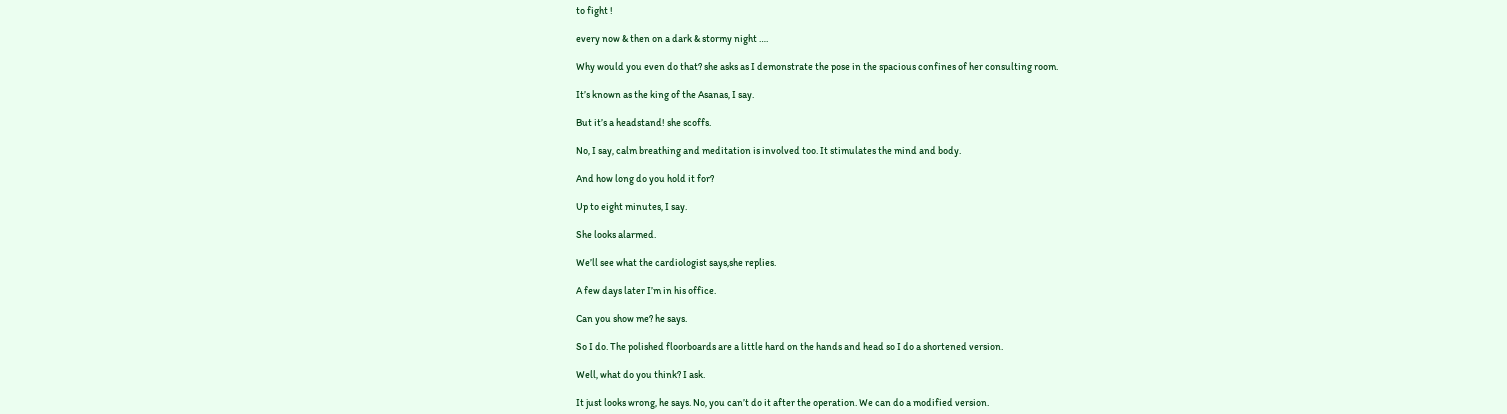to fight !

every now & then on a dark & stormy night ….

Why would you even do that? she asks as I demonstrate the pose in the spacious confines of her consulting room.

It’s known as the king of the Asanas, I say.

But it’s a headstand! she scoffs.

No, I say, calm breathing and meditation is involved too. It stimulates the mind and body.

And how long do you hold it for?

Up to eight minutes, I say.

She looks alarmed.

We’ll see what the cardiologist says,she replies.

A few days later I’m in his office.

Can you show me? he says.

So I do. The polished floorboards are a little hard on the hands and head so I do a shortened version.

Well, what do you think? I ask.

It just looks wrong, he says. No, you can’t do it after the operation. We can do a modified version.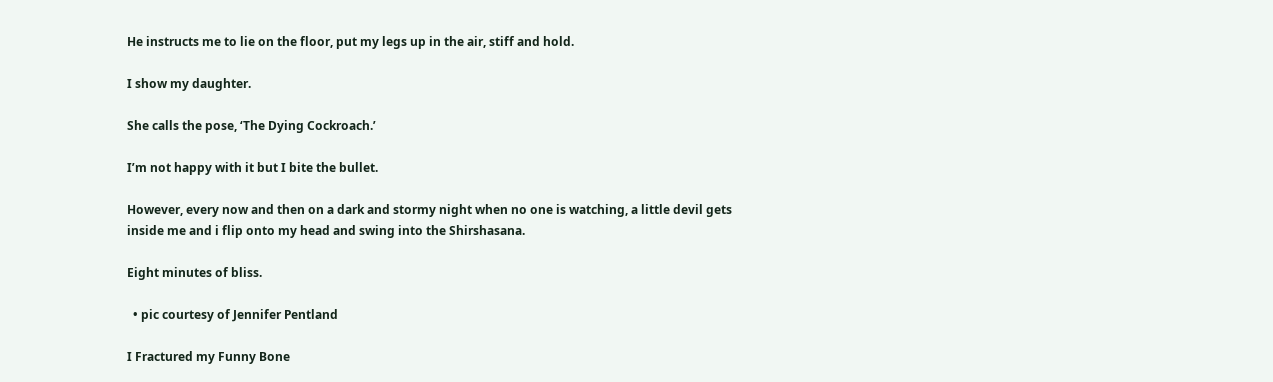He instructs me to lie on the floor, put my legs up in the air, stiff and hold.

I show my daughter.

She calls the pose, ‘The Dying Cockroach.’

I’m not happy with it but I bite the bullet.

However, every now and then on a dark and stormy night when no one is watching, a little devil gets inside me and i flip onto my head and swing into the Shirshasana.

Eight minutes of bliss.

  • pic courtesy of Jennifer Pentland

I Fractured my Funny Bone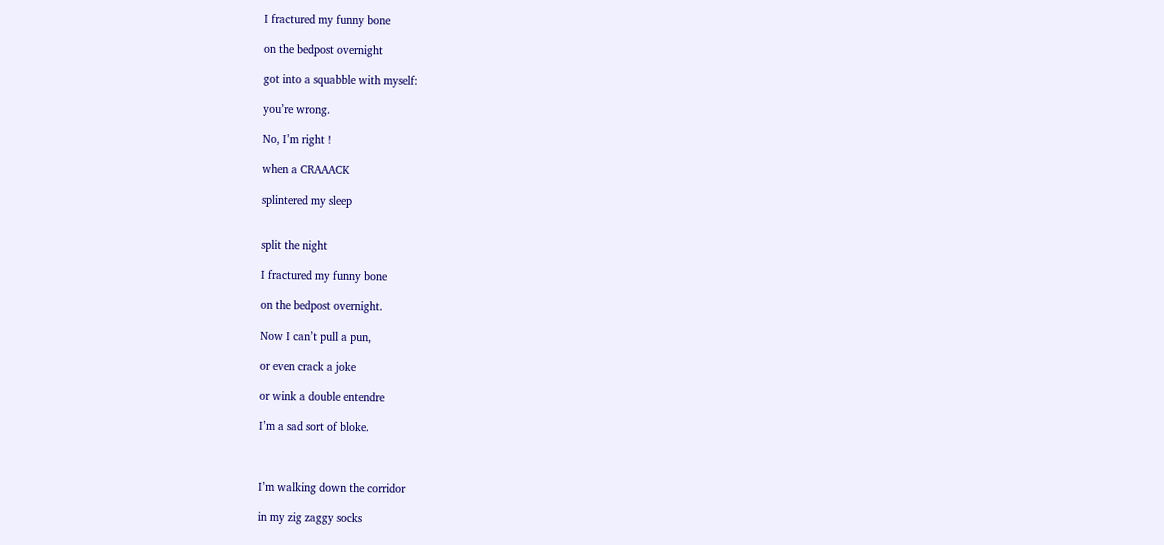I fractured my funny bone

on the bedpost overnight

got into a squabble with myself:

you’re wrong.

No, I’m right !

when a CRAAACK

splintered my sleep


split the night

I fractured my funny bone

on the bedpost overnight.

Now I can’t pull a pun,

or even crack a joke

or wink a double entendre

I’m a sad sort of bloke.



I’m walking down the corridor

in my zig zaggy socks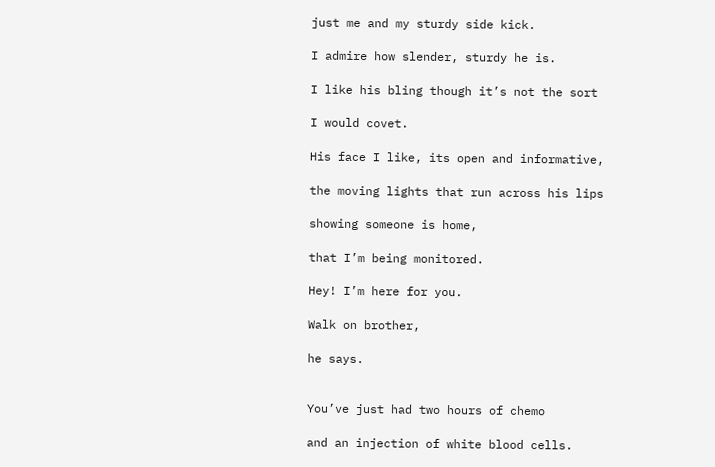just me and my sturdy side kick.

I admire how slender, sturdy he is.

I like his bling though it’s not the sort

I would covet.

His face I like, its open and informative,

the moving lights that run across his lips

showing someone is home,

that I’m being monitored.

Hey! I’m here for you.

Walk on brother,

he says.


You’ve just had two hours of chemo

and an injection of white blood cells.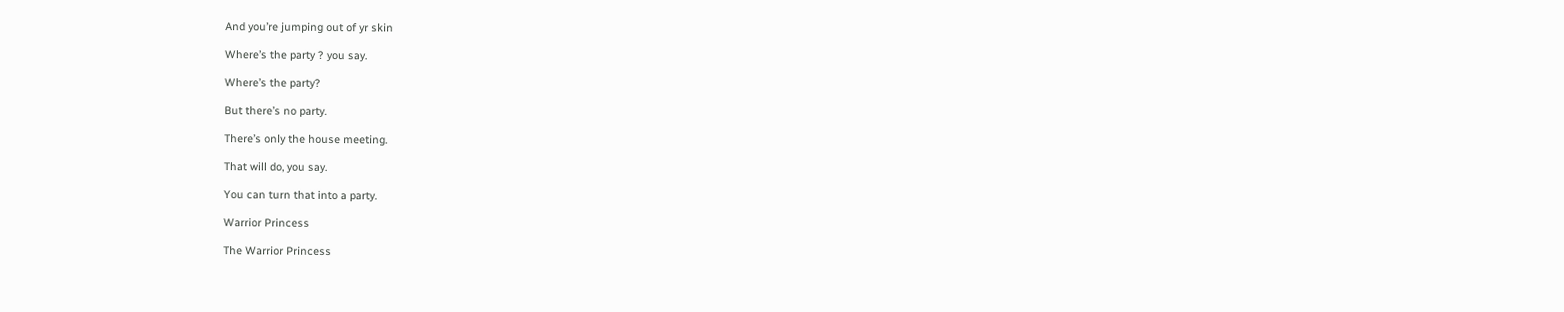And you’re jumping out of yr skin

Where’s the party ? you say.

Where’s the party?

But there’s no party.

There’s only the house meeting.

That will do, you say.

You can turn that into a party.

Warrior Princess

The Warrior Princess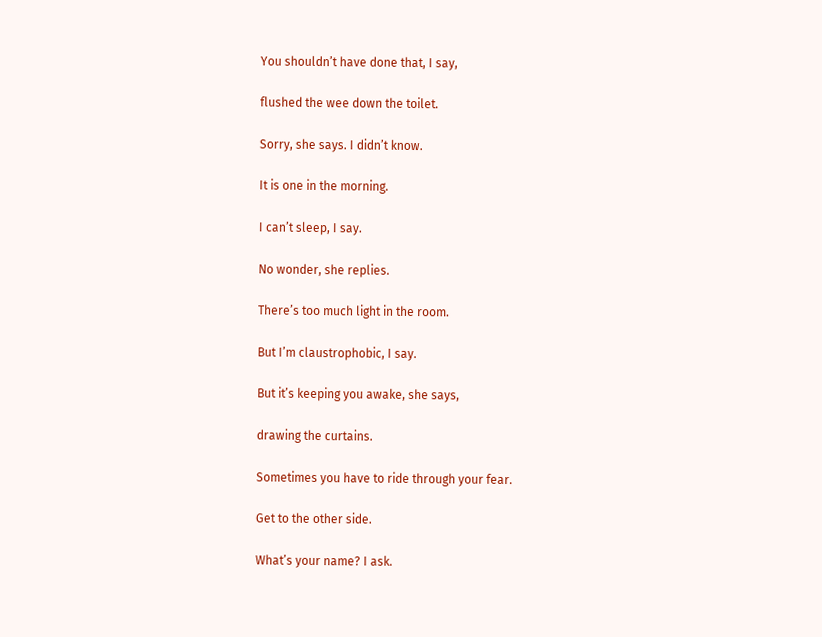You shouldn’t have done that, I say,

flushed the wee down the toilet.

Sorry, she says. I didn’t know.

It is one in the morning.

I can’t sleep, I say.

No wonder, she replies.

There’s too much light in the room.

But I’m claustrophobic, I say.

But it’s keeping you awake, she says,

drawing the curtains.

Sometimes you have to ride through your fear.

Get to the other side.

What’s your name? I ask.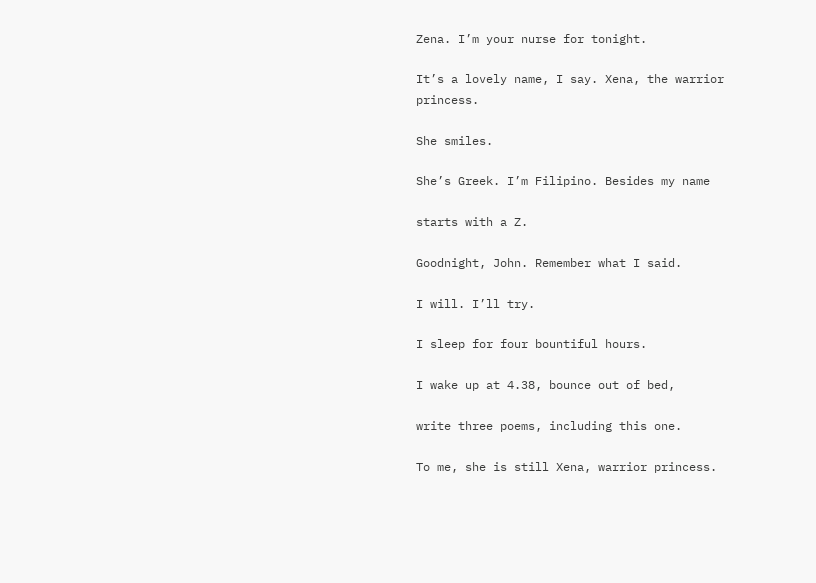Zena. I’m your nurse for tonight.

It’s a lovely name, I say. Xena, the warrior princess.

She smiles.

She’s Greek. I’m Filipino. Besides my name

starts with a Z.

Goodnight, John. Remember what I said.

I will. I’ll try.

I sleep for four bountiful hours.

I wake up at 4.38, bounce out of bed,

write three poems, including this one.

To me, she is still Xena, warrior princess.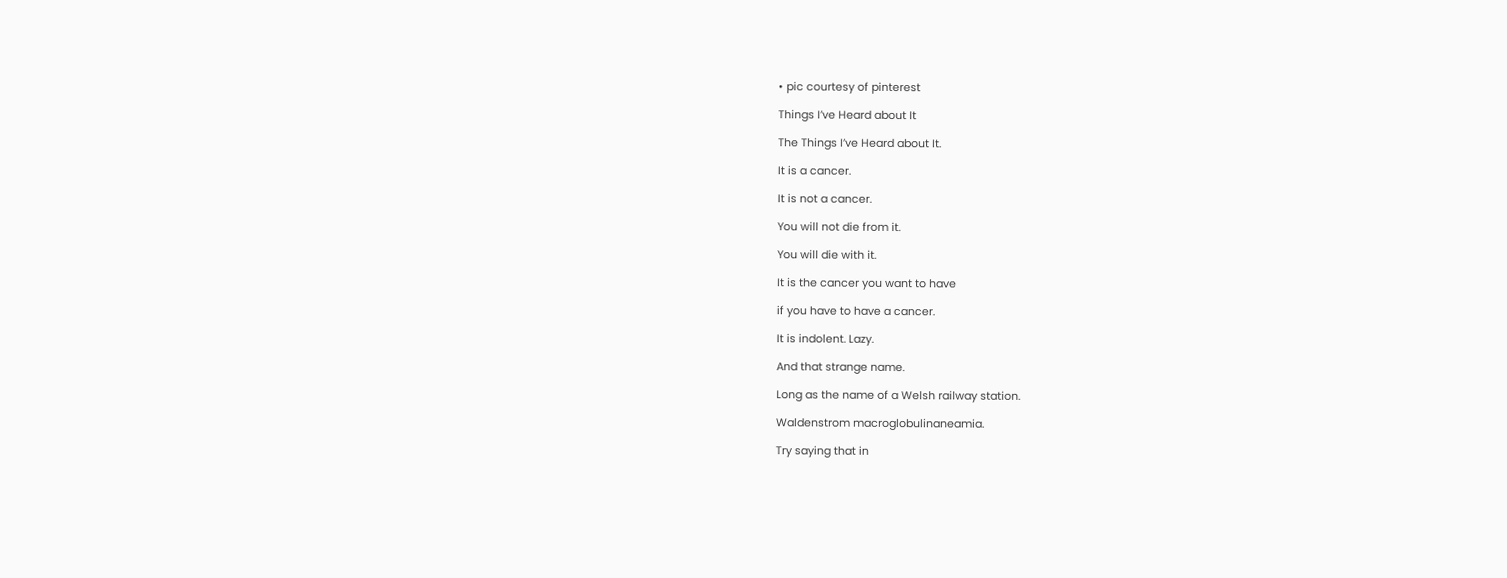• pic courtesy of pinterest

Things I’ve Heard about It

The Things I’ve Heard about It.

It is a cancer.

It is not a cancer.

You will not die from it.

You will die with it.

It is the cancer you want to have

if you have to have a cancer.

It is indolent. Lazy.

And that strange name.

Long as the name of a Welsh railway station.

Waldenstrom macroglobulinaneamia.

Try saying that in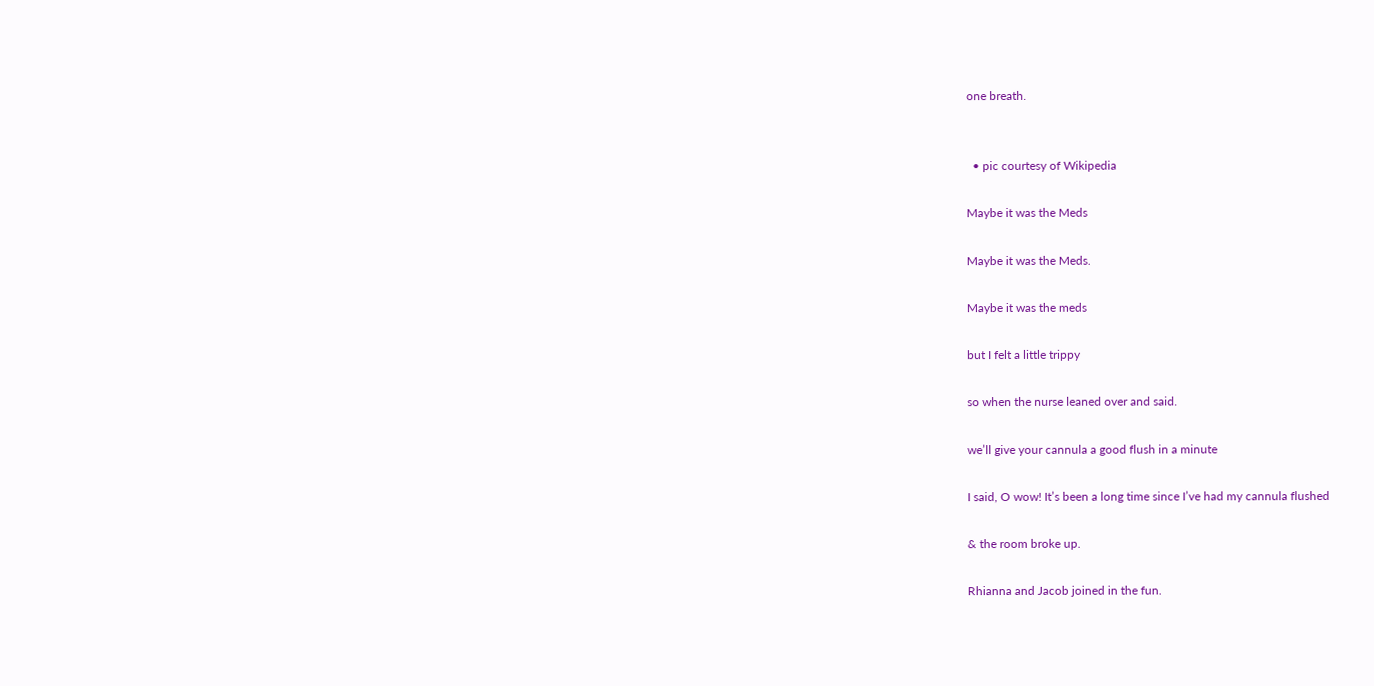one breath.


  • pic courtesy of Wikipedia

Maybe it was the Meds

Maybe it was the Meds.

Maybe it was the meds

but I felt a little trippy

so when the nurse leaned over and said.

we’ll give your cannula a good flush in a minute

I said, O wow! It’s been a long time since I’ve had my cannula flushed

& the room broke up.

Rhianna and Jacob joined in the fun.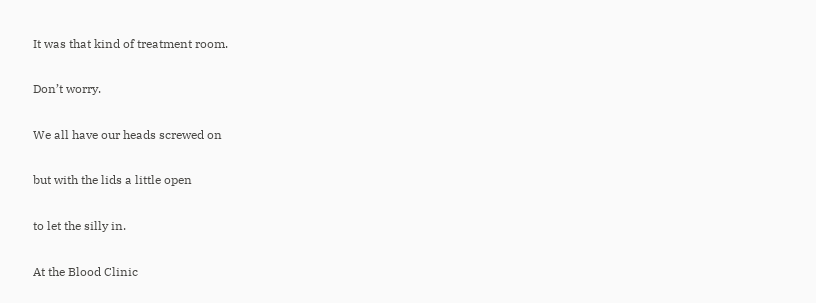It was that kind of treatment room.

Don’t worry.

We all have our heads screwed on

but with the lids a little open

to let the silly in.

At the Blood Clinic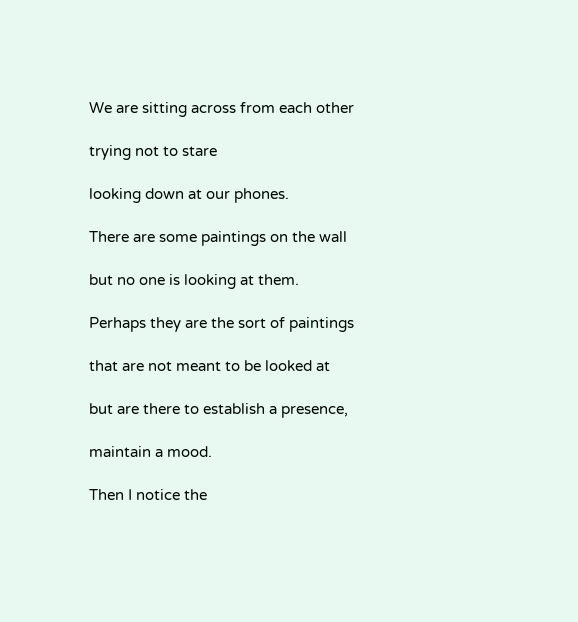We are sitting across from each other

trying not to stare

looking down at our phones.

There are some paintings on the wall

but no one is looking at them.

Perhaps they are the sort of paintings

that are not meant to be looked at

but are there to establish a presence,

maintain a mood.

Then I notice the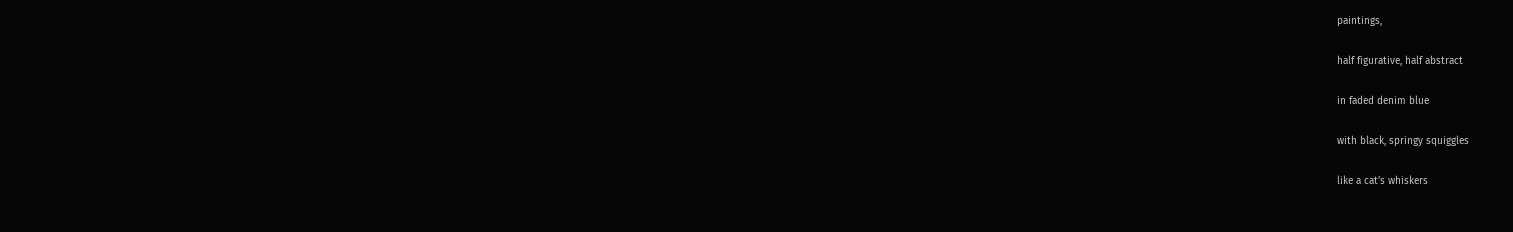paintings,

half figurative, half abstract

in faded denim blue

with black, springy squiggles

like a cat’s whiskers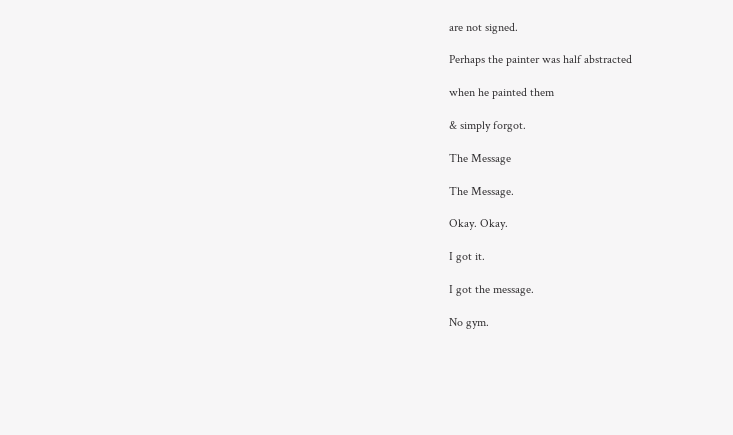are not signed.

Perhaps the painter was half abstracted

when he painted them

& simply forgot.

The Message

The Message.

Okay. Okay.

I got it.

I got the message.

No gym.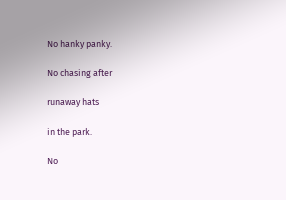No hanky panky.

No chasing after

runaway hats

in the park.

No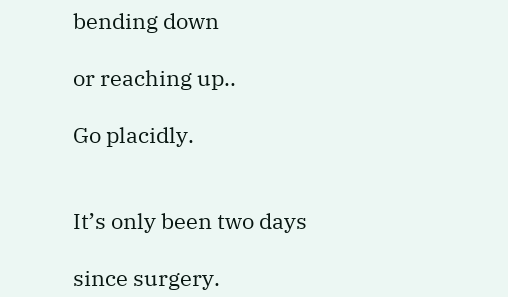bending down

or reaching up..

Go placidly.


It’s only been two days

since surgery.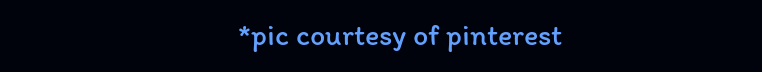*pic courtesy of pinterest